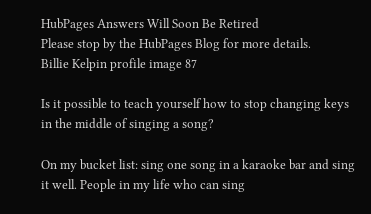HubPages Answers Will Soon Be Retired
Please stop by the HubPages Blog for more details.
Billie Kelpin profile image 87

Is it possible to teach yourself how to stop changing keys in the middle of singing a song?

On my bucket list: sing one song in a karaoke bar and sing it well. People in my life who can sing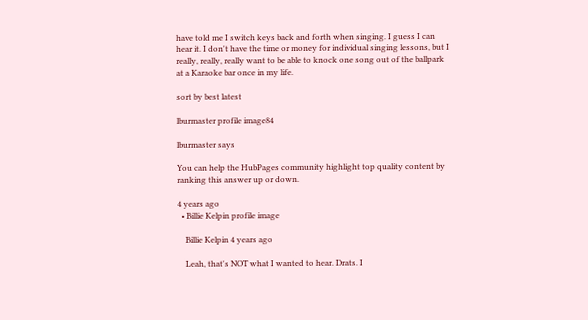have told me I switch keys back and forth when singing. I guess I can hear it. I don't have the time or money for individual singing lessons, but I really, really, really want to be able to knock one song out of the ballpark at a Karaoke bar once in my life.

sort by best latest

lburmaster profile image84

lburmaster says

You can help the HubPages community highlight top quality content by ranking this answer up or down.

4 years ago
  • Billie Kelpin profile image

    Billie Kelpin 4 years ago

    Leah, that's NOT what I wanted to hear. Drats. I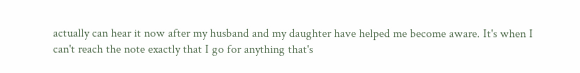actually can hear it now after my husband and my daughter have helped me become aware. It's when I can't reach the note exactly that I go for anything that's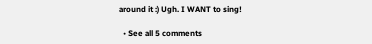around it :) Ugh. I WANT to sing!

  • See all 5 comments